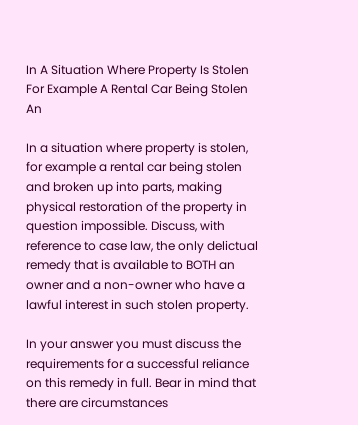In A Situation Where Property Is Stolen For Example A Rental Car Being Stolen An

In a situation where property is stolen, for example a rental car being stolen and broken up into parts, making physical restoration of the property in question impossible. Discuss, with reference to case law, the only delictual remedy that is available to BOTH an owner and a non-owner who have a lawful interest in such stolen property.

In your answer you must discuss the requirements for a successful reliance on this remedy in full. Bear in mind that there are circumstances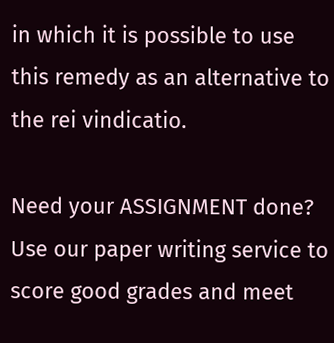in which it is possible to use this remedy as an alternative to the rei vindicatio.

Need your ASSIGNMENT done? Use our paper writing service to score good grades and meet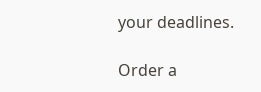your deadlines.

Order a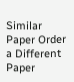Similar Paper Order a Different Paper